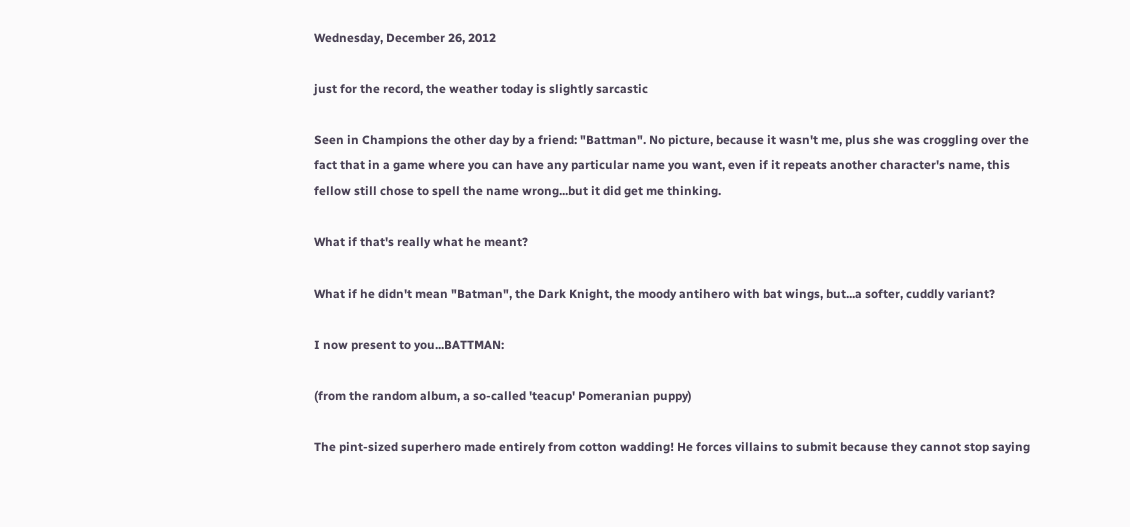Wednesday, December 26, 2012

just for the record, the weather today is slightly sarcastic

Seen in Champions the other day by a friend: "Battman". No picture, because it wasn't me, plus she was croggling over the fact that in a game where you can have any particular name you want, even if it repeats another character's name, this fellow still chose to spell the name wrong...but it did get me thinking.

What if that's really what he meant?

What if he didn't mean "Batman", the Dark Knight, the moody antihero with bat wings, but...a softer, cuddly variant?

I now present to you...BATTMAN:

(from the random album, a so-called 'teacup' Pomeranian puppy)

The pint-sized superhero made entirely from cotton wadding! He forces villains to submit because they cannot stop saying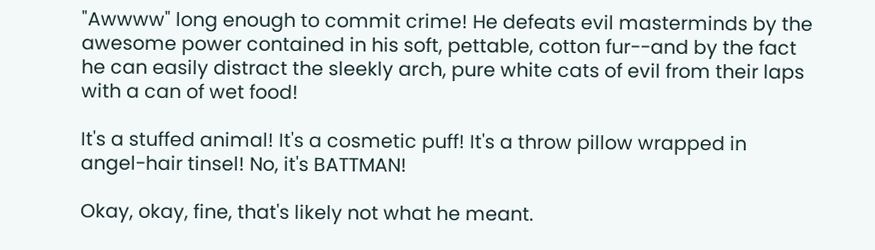"Awwww" long enough to commit crime! He defeats evil masterminds by the awesome power contained in his soft, pettable, cotton fur--and by the fact he can easily distract the sleekly arch, pure white cats of evil from their laps with a can of wet food!

It's a stuffed animal! It's a cosmetic puff! It's a throw pillow wrapped in angel-hair tinsel! No, it's BATTMAN!

Okay, okay, fine, that's likely not what he meant.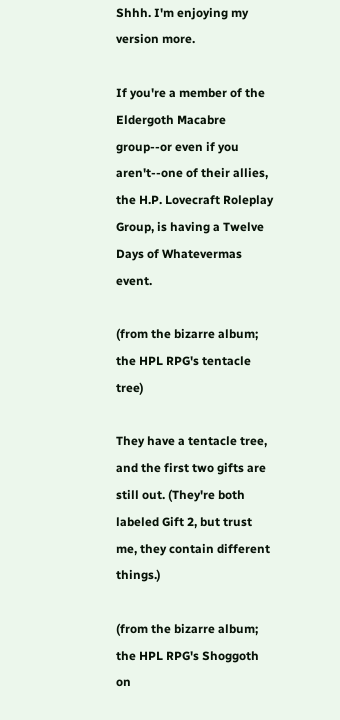Shhh. I'm enjoying my version more.

If you're a member of the Eldergoth Macabre group--or even if you aren't--one of their allies, the H.P. Lovecraft Roleplay Group, is having a Twelve Days of Whatevermas event.

(from the bizarre album; the HPL RPG's tentacle tree)

They have a tentacle tree, and the first two gifts are still out. (They're both labeled Gift 2, but trust me, they contain different things.)

(from the bizarre album; the HPL RPG's Shoggoth on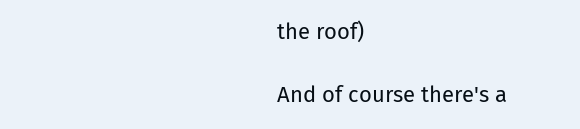the roof)

And of course there's a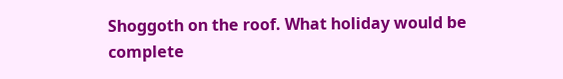Shoggoth on the roof. What holiday would be complete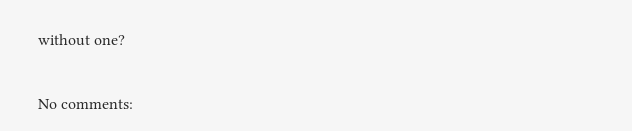without one?

No comments: